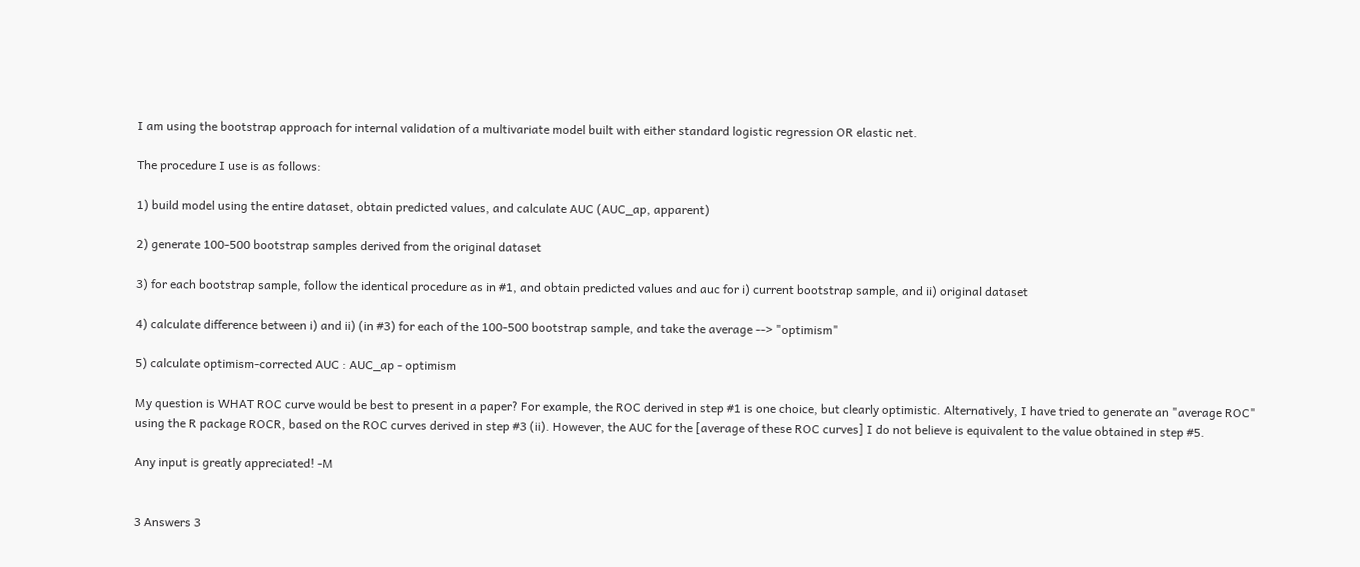I am using the bootstrap approach for internal validation of a multivariate model built with either standard logistic regression OR elastic net.

The procedure I use is as follows:

1) build model using the entire dataset, obtain predicted values, and calculate AUC (AUC_ap, apparent)

2) generate 100-500 bootstrap samples derived from the original dataset

3) for each bootstrap sample, follow the identical procedure as in #1, and obtain predicted values and auc for i) current bootstrap sample, and ii) original dataset

4) calculate difference between i) and ii) (in #3) for each of the 100-500 bootstrap sample, and take the average --> "optimism"

5) calculate optimism-corrected AUC : AUC_ap - optimism

My question is WHAT ROC curve would be best to present in a paper? For example, the ROC derived in step #1 is one choice, but clearly optimistic. Alternatively, I have tried to generate an "average ROC" using the R package ROCR, based on the ROC curves derived in step #3 (ii). However, the AUC for the [average of these ROC curves] I do not believe is equivalent to the value obtained in step #5.

Any input is greatly appreciated! -M


3 Answers 3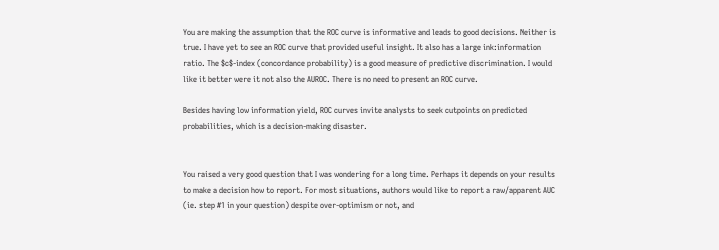You are making the assumption that the ROC curve is informative and leads to good decisions. Neither is true. I have yet to see an ROC curve that provided useful insight. It also has a large ink:information ratio. The $c$-index (concordance probability) is a good measure of predictive discrimination. I would like it better were it not also the AUROC. There is no need to present an ROC curve.

Besides having low information yield, ROC curves invite analysts to seek cutpoints on predicted probabilities, which is a decision-making disaster.


You raised a very good question that I was wondering for a long time. Perhaps it depends on your results to make a decision how to report. For most situations, authors would like to report a raw/apparent AUC (ie. step #1 in your question) despite over-optimism or not, and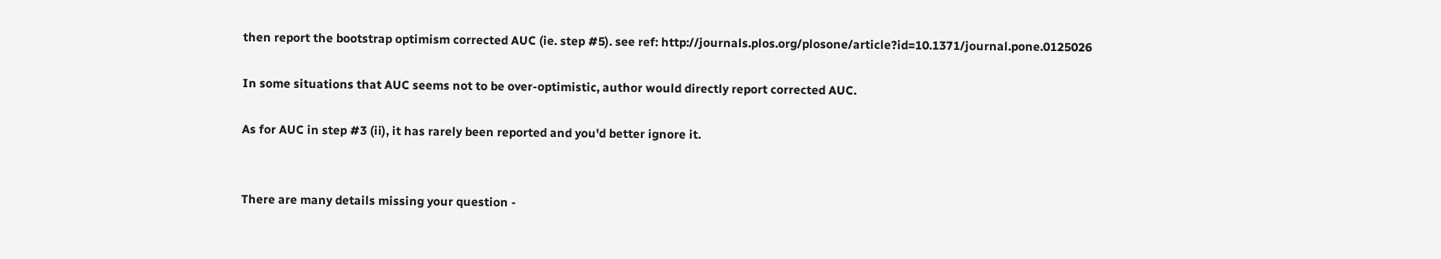then report the bootstrap optimism corrected AUC (ie. step #5). see ref: http://journals.plos.org/plosone/article?id=10.1371/journal.pone.0125026

In some situations that AUC seems not to be over-optimistic, author would directly report corrected AUC.

As for AUC in step #3 (ii), it has rarely been reported and you'd better ignore it.


There are many details missing your question -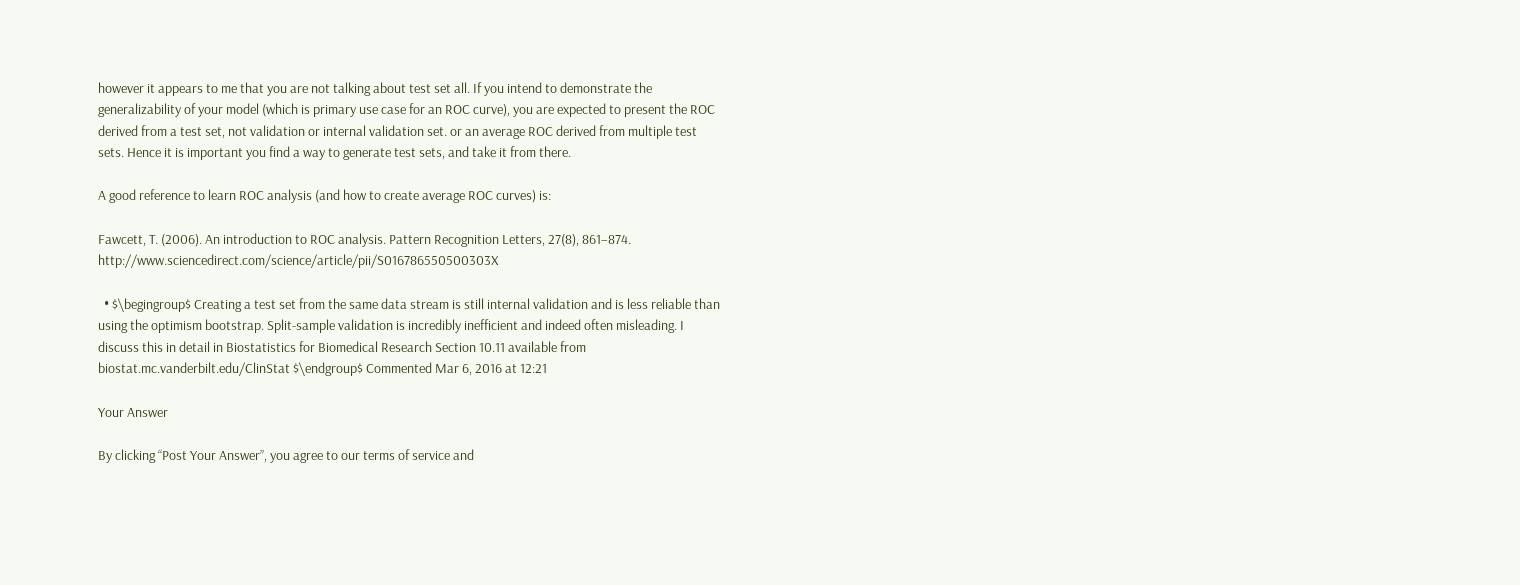however it appears to me that you are not talking about test set all. If you intend to demonstrate the generalizability of your model (which is primary use case for an ROC curve), you are expected to present the ROC derived from a test set, not validation or internal validation set. or an average ROC derived from multiple test sets. Hence it is important you find a way to generate test sets, and take it from there.

A good reference to learn ROC analysis (and how to create average ROC curves) is:

Fawcett, T. (2006). An introduction to ROC analysis. Pattern Recognition Letters, 27(8), 861–874. http://www.sciencedirect.com/science/article/pii/S016786550500303X

  • $\begingroup$ Creating a test set from the same data stream is still internal validation and is less reliable than using the optimism bootstrap. Split-sample validation is incredibly inefficient and indeed often misleading. I discuss this in detail in Biostatistics for Biomedical Research Section 10.11 available from biostat.mc.vanderbilt.edu/ClinStat $\endgroup$ Commented Mar 6, 2016 at 12:21

Your Answer

By clicking “Post Your Answer”, you agree to our terms of service and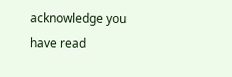acknowledge you have read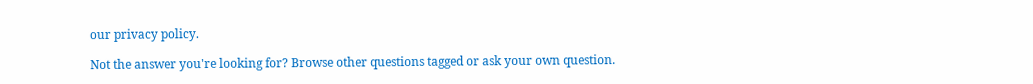our privacy policy.

Not the answer you're looking for? Browse other questions tagged or ask your own question.